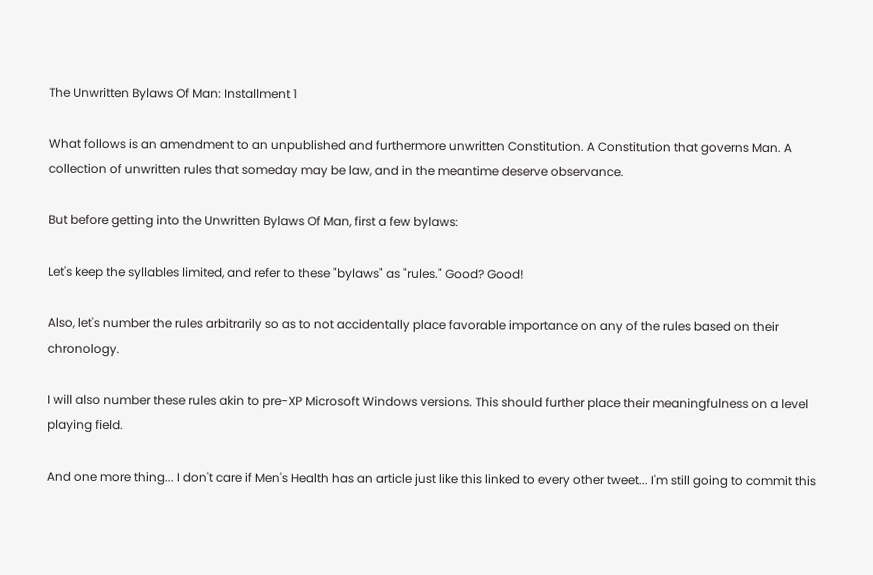The Unwritten Bylaws Of Man: Installment 1

What follows is an amendment to an unpublished and furthermore unwritten Constitution. A Constitution that governs Man. A collection of unwritten rules that someday may be law, and in the meantime deserve observance.

But before getting into the Unwritten Bylaws Of Man, first a few bylaws:

Let's keep the syllables limited, and refer to these "bylaws" as "rules." Good? Good!

Also, let's number the rules arbitrarily so as to not accidentally place favorable importance on any of the rules based on their chronology.

I will also number these rules akin to pre-XP Microsoft Windows versions. This should further place their meaningfulness on a level playing field.

And one more thing... I don't care if Men's Health has an article just like this linked to every other tweet... I'm still going to commit this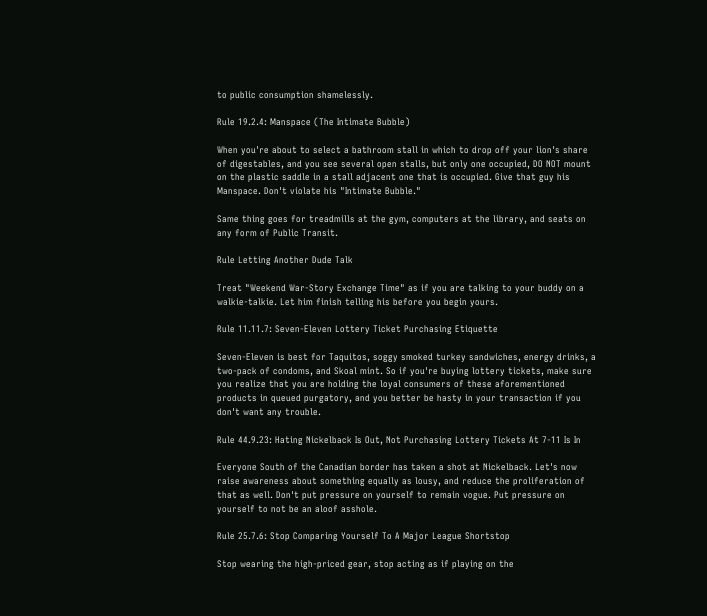to public consumption shamelessly.

Rule 19.2.4: Manspace (The Intimate Bubble)

When you're about to select a bathroom stall in which to drop off your lion's share of digestables, and you see several open stalls, but only one occupied, DO NOT mount on the plastic saddle in a stall adjacent one that is occupied. Give that guy his Manspace. Don't violate his "Intimate Bubble."

Same thing goes for treadmills at the gym, computers at the library, and seats on any form of Public Transit.

Rule Letting Another Dude Talk

Treat "Weekend War-Story Exchange Time" as if you are talking to your buddy on a walkie-talkie. Let him finish telling his before you begin yours.

Rule 11.11.7: Seven-Eleven Lottery Ticket Purchasing Etiquette

Seven-Eleven is best for Taquitos, soggy smoked turkey sandwiches, energy drinks, a two-pack of condoms, and Skoal mint. So if you're buying lottery tickets, make sure you realize that you are holding the loyal consumers of these aforementioned products in queued purgatory, and you better be hasty in your transaction if you don't want any trouble.

Rule 44.9.23: Hating Nickelback Is Out, Not Purchasing Lottery Tickets At 7-11 Is In

Everyone South of the Canadian border has taken a shot at Nickelback. Let's now raise awareness about something equally as lousy, and reduce the proliferation of that as well. Don't put pressure on yourself to remain vogue. Put pressure on yourself to not be an aloof asshole.

Rule 25.7.6: Stop Comparing Yourself To A Major League Shortstop

Stop wearing the high-priced gear, stop acting as if playing on the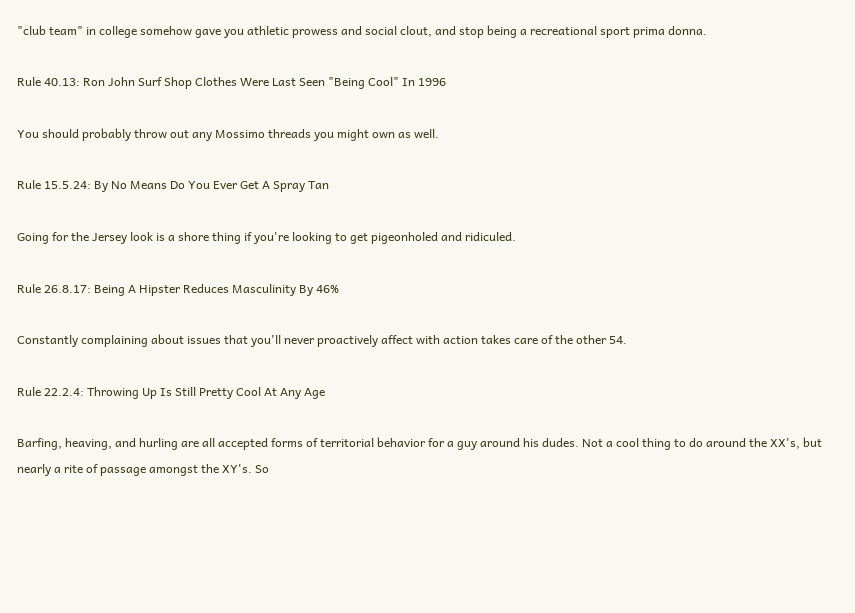"club team" in college somehow gave you athletic prowess and social clout, and stop being a recreational sport prima donna.

Rule 40.13: Ron John Surf Shop Clothes Were Last Seen "Being Cool" In 1996

You should probably throw out any Mossimo threads you might own as well.

Rule 15.5.24: By No Means Do You Ever Get A Spray Tan

Going for the Jersey look is a shore thing if you're looking to get pigeonholed and ridiculed.

Rule 26.8.17: Being A Hipster Reduces Masculinity By 46%

Constantly complaining about issues that you'll never proactively affect with action takes care of the other 54.

Rule 22.2.4: Throwing Up Is Still Pretty Cool At Any Age

Barfing, heaving, and hurling are all accepted forms of territorial behavior for a guy around his dudes. Not a cool thing to do around the XX's, but nearly a rite of passage amongst the XY's. So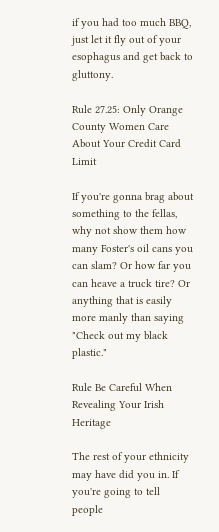if you had too much BBQ, just let it fly out of your esophagus and get back to gluttony.

Rule 27.25: Only Orange County Women Care About Your Credit Card Limit

If you're gonna brag about something to the fellas, why not show them how many Foster's oil cans you can slam? Or how far you can heave a truck tire? Or anything that is easily more manly than saying "Check out my black plastic."

Rule Be Careful When Revealing Your Irish Heritage

The rest of your ethnicity may have did you in. If you're going to tell people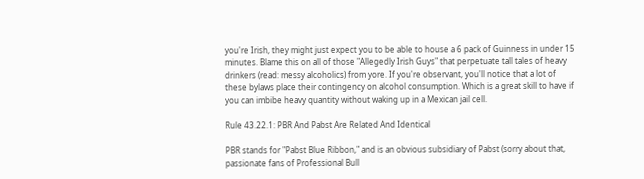you're Irish, they might just expect you to be able to house a 6 pack of Guinness in under 15 minutes. Blame this on all of those "Allegedly Irish Guys" that perpetuate tall tales of heavy drinkers (read: messy alcoholics) from yore. If you're observant, you'll notice that a lot of these bylaws place their contingency on alcohol consumption. Which is a great skill to have if you can imbibe heavy quantity without waking up in a Mexican jail cell.

Rule 43.22.1: PBR And Pabst Are Related And Identical

PBR stands for "Pabst Blue Ribbon," and is an obvious subsidiary of Pabst (sorry about that, passionate fans of Professional Bull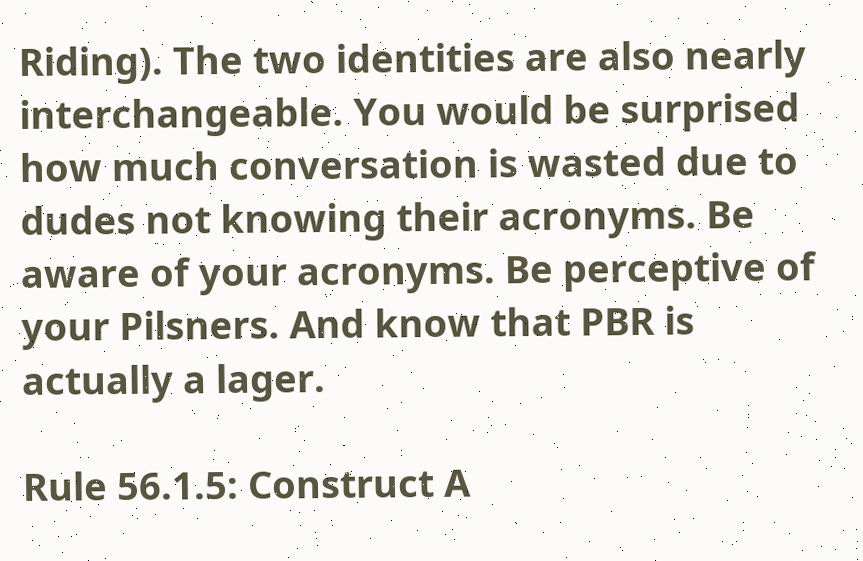Riding). The two identities are also nearly interchangeable. You would be surprised how much conversation is wasted due to dudes not knowing their acronyms. Be aware of your acronyms. Be perceptive of your Pilsners. And know that PBR is actually a lager.

Rule 56.1.5: Construct A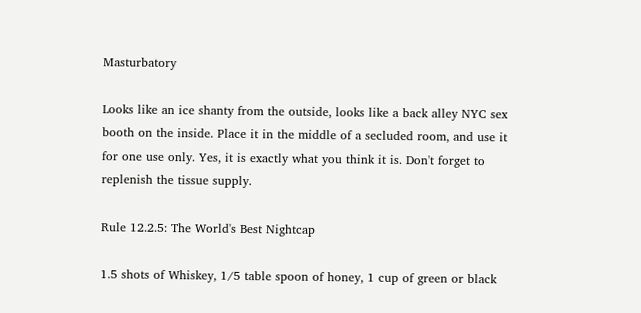Masturbatory

Looks like an ice shanty from the outside, looks like a back alley NYC sex booth on the inside. Place it in the middle of a secluded room, and use it for one use only. Yes, it is exactly what you think it is. Don't forget to replenish the tissue supply.

Rule 12.2.5: The World's Best Nightcap

1.5 shots of Whiskey, 1/5 table spoon of honey, 1 cup of green or black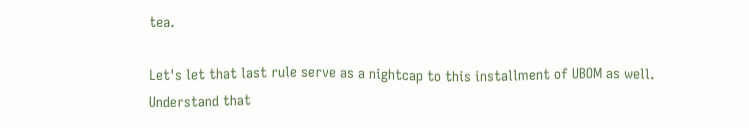tea.

Let's let that last rule serve as a nightcap to this installment of UBOM as well. Understand that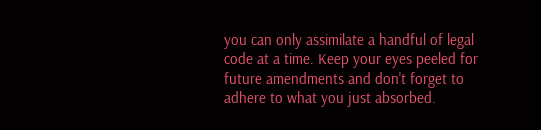you can only assimilate a handful of legal code at a time. Keep your eyes peeled for future amendments and don't forget to adhere to what you just absorbed.